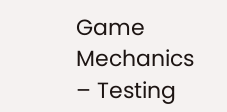Game Mechanics – Testing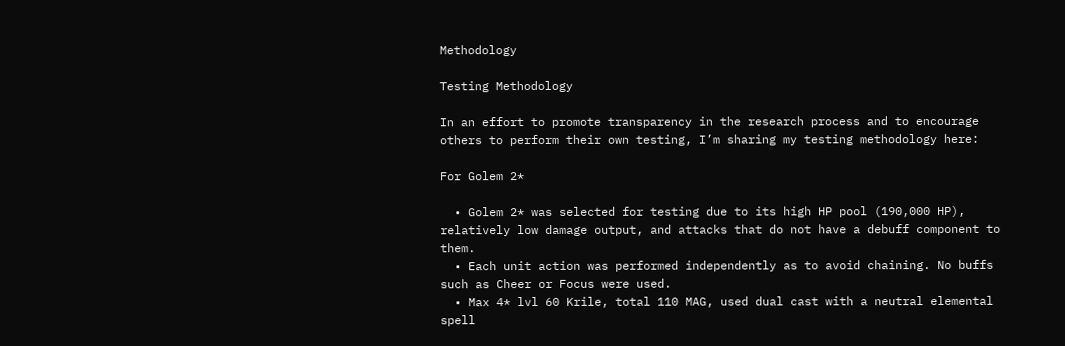Methodology

Testing Methodology

In an effort to promote transparency in the research process and to encourage others to perform their own testing, I’m sharing my testing methodology here:

For Golem 2*

  • Golem 2* was selected for testing due to its high HP pool (190,000 HP), relatively low damage output, and attacks that do not have a debuff component to them.
  • Each unit action was performed independently as to avoid chaining. No buffs such as Cheer or Focus were used.
  • Max 4* lvl 60 Krile, total 110 MAG, used dual cast with a neutral elemental spell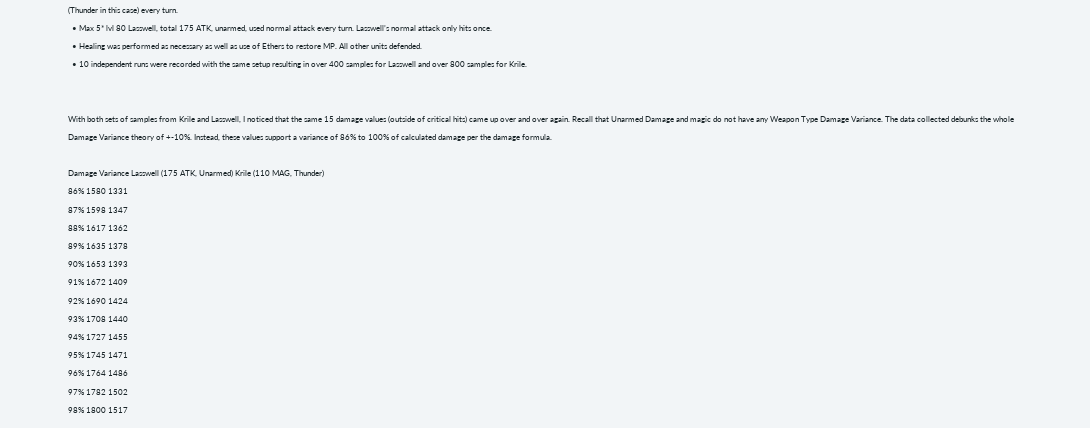(Thunder in this case) every turn.
  • Max 5* lvl 80 Lasswell, total 175 ATK, unarmed, used normal attack every turn. Lasswell’s normal attack only hits once.
  • Healing was performed as necessary as well as use of Ethers to restore MP. All other units defended.
  • 10 independent runs were recorded with the same setup resulting in over 400 samples for Lasswell and over 800 samples for Krile.


With both sets of samples from Krile and Lasswell, I noticed that the same 15 damage values (outside of critical hits) came up over and over again. Recall that Unarmed Damage and magic do not have any Weapon Type Damage Variance. The data collected debunks the whole Damage Variance theory of +-10%. Instead, these values support a variance of 86% to 100% of calculated damage per the damage formula.

Damage Variance Lasswell (175 ATK, Unarmed) Krile (110 MAG, Thunder)
86% 1580 1331
87% 1598 1347
88% 1617 1362
89% 1635 1378
90% 1653 1393
91% 1672 1409
92% 1690 1424
93% 1708 1440
94% 1727 1455
95% 1745 1471
96% 1764 1486
97% 1782 1502
98% 1800 1517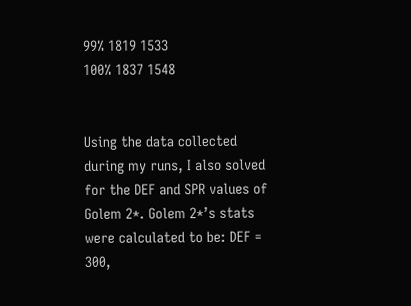99% 1819 1533
100% 1837 1548


Using the data collected during my runs, I also solved for the DEF and SPR values of Golem 2*. Golem 2*’s stats were calculated to be: DEF = 300,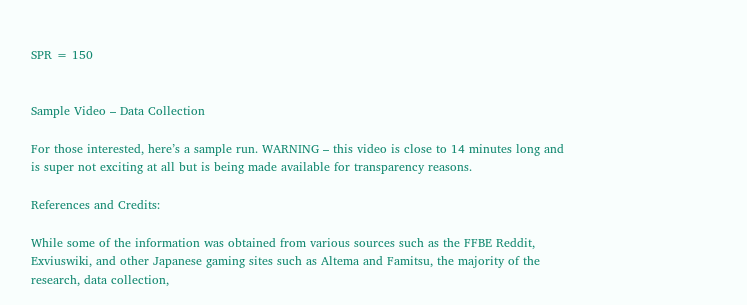SPR = 150


Sample Video – Data Collection

For those interested, here’s a sample run. WARNING – this video is close to 14 minutes long and is super not exciting at all but is being made available for transparency reasons.

References and Credits:

While some of the information was obtained from various sources such as the FFBE Reddit, Exviuswiki, and other Japanese gaming sites such as Altema and Famitsu, the majority of the research, data collection,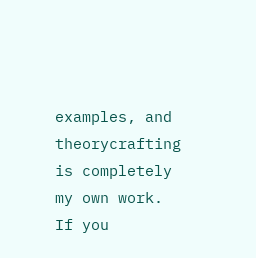examples, and theorycrafting is completely my own work. If you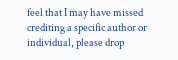feel that I may have missed crediting a specific author or individual, please drop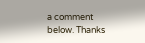a comment below. Thanks